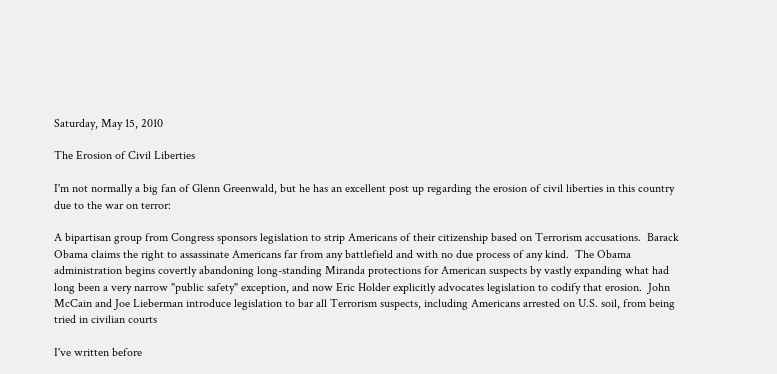Saturday, May 15, 2010

The Erosion of Civil Liberties

I'm not normally a big fan of Glenn Greenwald, but he has an excellent post up regarding the erosion of civil liberties in this country due to the war on terror:

A bipartisan group from Congress sponsors legislation to strip Americans of their citizenship based on Terrorism accusations.  Barack Obama claims the right to assassinate Americans far from any battlefield and with no due process of any kind.  The Obama administration begins covertly abandoning long-standing Miranda protections for American suspects by vastly expanding what had long been a very narrow "public safety" exception, and now Eric Holder explicitly advocates legislation to codify that erosion.  John McCain and Joe Lieberman introduce legislation to bar all Terrorism suspects, including Americans arrested on U.S. soil, from being tried in civilian courts

I've written before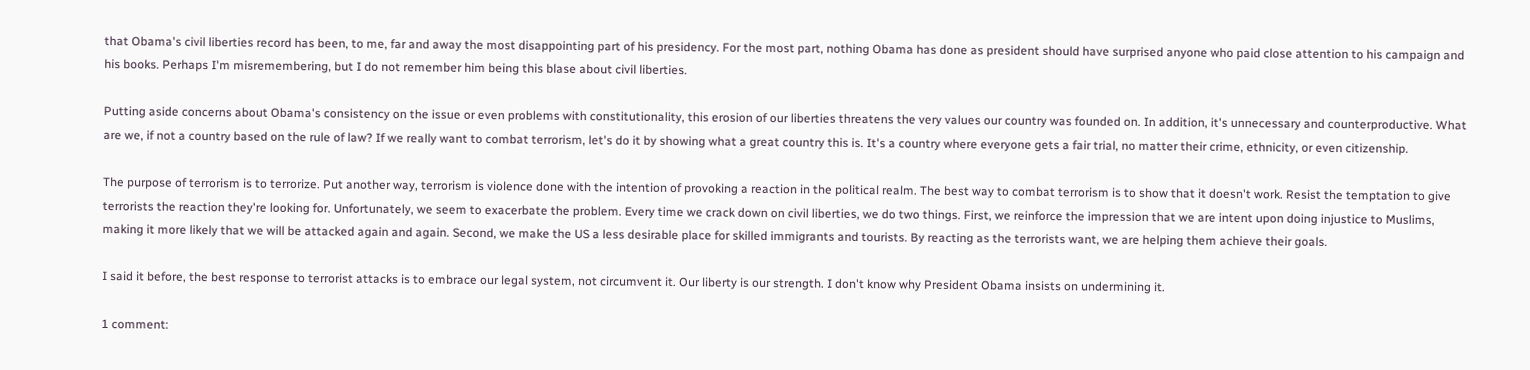that Obama's civil liberties record has been, to me, far and away the most disappointing part of his presidency. For the most part, nothing Obama has done as president should have surprised anyone who paid close attention to his campaign and his books. Perhaps I'm misremembering, but I do not remember him being this blase about civil liberties.

Putting aside concerns about Obama's consistency on the issue or even problems with constitutionality, this erosion of our liberties threatens the very values our country was founded on. In addition, it's unnecessary and counterproductive. What are we, if not a country based on the rule of law? If we really want to combat terrorism, let's do it by showing what a great country this is. It's a country where everyone gets a fair trial, no matter their crime, ethnicity, or even citizenship.

The purpose of terrorism is to terrorize. Put another way, terrorism is violence done with the intention of provoking a reaction in the political realm. The best way to combat terrorism is to show that it doesn't work. Resist the temptation to give terrorists the reaction they're looking for. Unfortunately, we seem to exacerbate the problem. Every time we crack down on civil liberties, we do two things. First, we reinforce the impression that we are intent upon doing injustice to Muslims, making it more likely that we will be attacked again and again. Second, we make the US a less desirable place for skilled immigrants and tourists. By reacting as the terrorists want, we are helping them achieve their goals.

I said it before, the best response to terrorist attacks is to embrace our legal system, not circumvent it. Our liberty is our strength. I don't know why President Obama insists on undermining it.

1 comment: